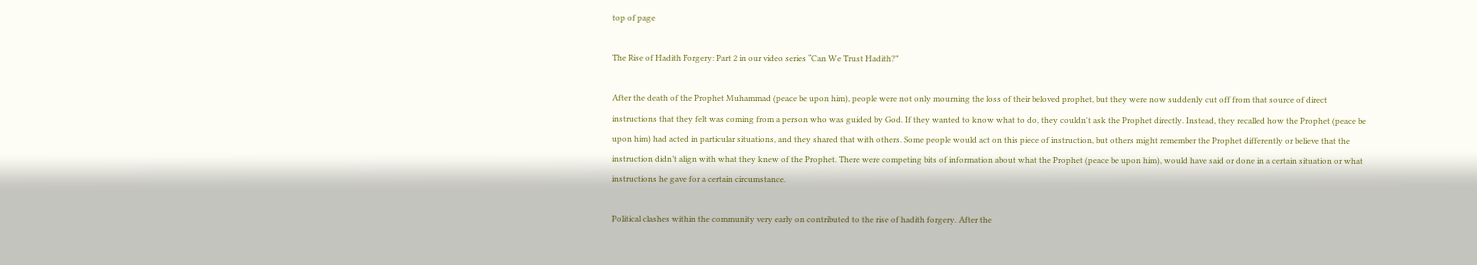top of page

The Rise of Hadith Forgery: Part 2 in our video series “Can We Trust Hadith?”

After the death of the Prophet Muhammad (peace be upon him), people were not only mourning the loss of their beloved prophet, but they were now suddenly cut off from that source of direct instructions that they felt was coming from a person who was guided by God. If they wanted to know what to do, they couldn't ask the Prophet directly. Instead, they recalled how the Prophet (peace be upon him) had acted in particular situations, and they shared that with others. Some people would act on this piece of instruction, but others might remember the Prophet differently or believe that the instruction didn’t align with what they knew of the Prophet. There were competing bits of information about what the Prophet (peace be upon him), would have said or done in a certain situation or what instructions he gave for a certain circumstance.

Political clashes within the community very early on contributed to the rise of hadith forgery. After the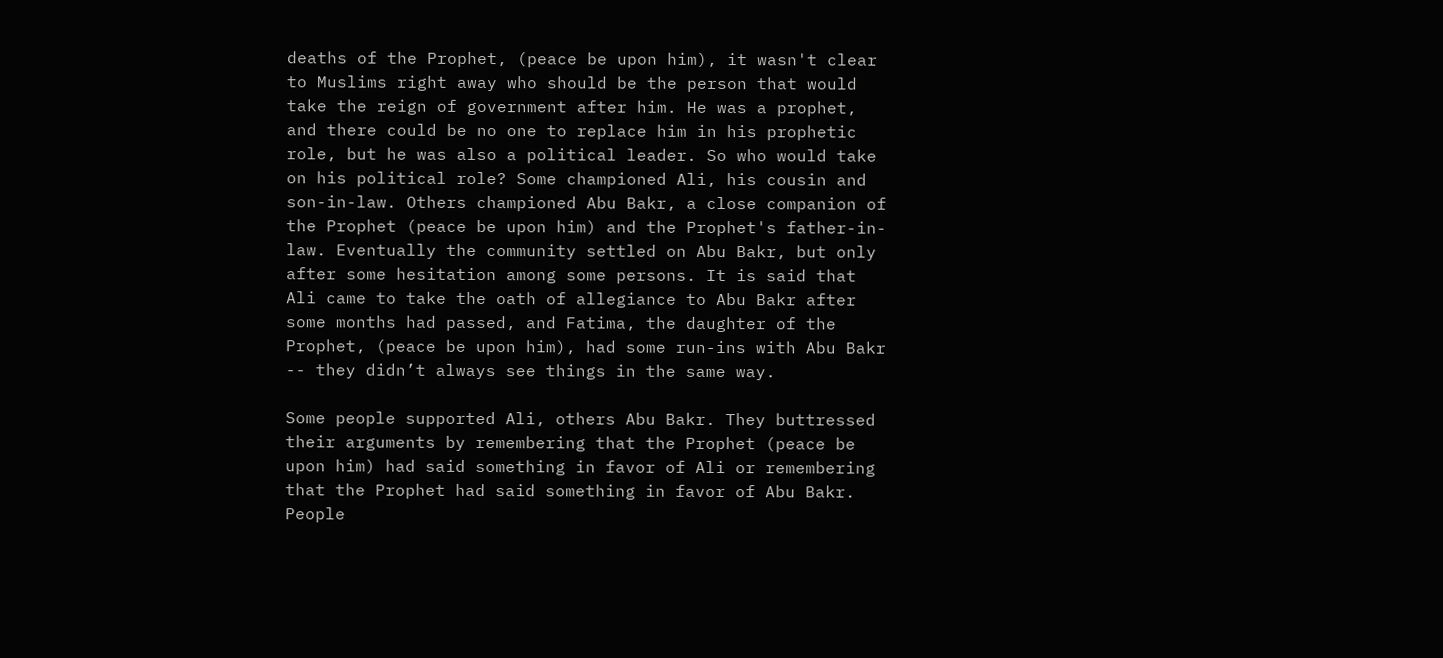deaths of the Prophet, (peace be upon him), it wasn't clear to Muslims right away who should be the person that would take the reign of government after him. He was a prophet, and there could be no one to replace him in his prophetic role, but he was also a political leader. So who would take on his political role? Some championed Ali, his cousin and son-in-law. Others championed Abu Bakr, a close companion of the Prophet (peace be upon him) and the Prophet's father-in-law. Eventually the community settled on Abu Bakr, but only after some hesitation among some persons. It is said that Ali came to take the oath of allegiance to Abu Bakr after some months had passed, and Fatima, the daughter of the Prophet, (peace be upon him), had some run-ins with Abu Bakr -- they didn’t always see things in the same way.

Some people supported Ali, others Abu Bakr. They buttressed their arguments by remembering that the Prophet (peace be upon him) had said something in favor of Ali or remembering that the Prophet had said something in favor of Abu Bakr. People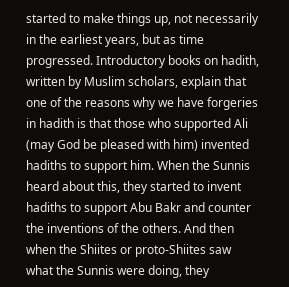started to make things up, not necessarily in the earliest years, but as time progressed. Introductory books on hadith, written by Muslim scholars, explain that one of the reasons why we have forgeries in hadith is that those who supported Ali (may God be pleased with him) invented hadiths to support him. When the Sunnis heard about this, they started to invent hadiths to support Abu Bakr and counter the inventions of the others. And then when the Shiites or proto-Shiites saw what the Sunnis were doing, they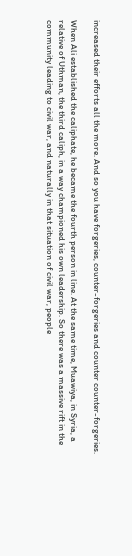increased their efforts all the more. And so you have forgeries, counter-forgeries and counter counter-forgeries.

When Ali established the caliphate, he became the fourth person in line. At the same time, Muawiya, in Syria, a relative of Uthman, the third caliph, in a way championed his own leadership. So there was a massive rift in the community leading to civil war, and naturally in that situation of civil war, people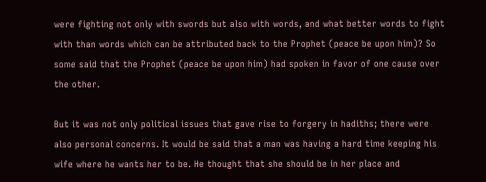were fighting not only with swords but also with words, and what better words to fight with than words which can be attributed back to the Prophet (peace be upon him)? So some said that the Prophet (peace be upon him) had spoken in favor of one cause over the other.

But it was not only political issues that gave rise to forgery in hadiths; there were also personal concerns. It would be said that a man was having a hard time keeping his wife where he wants her to be. He thought that she should be in her place and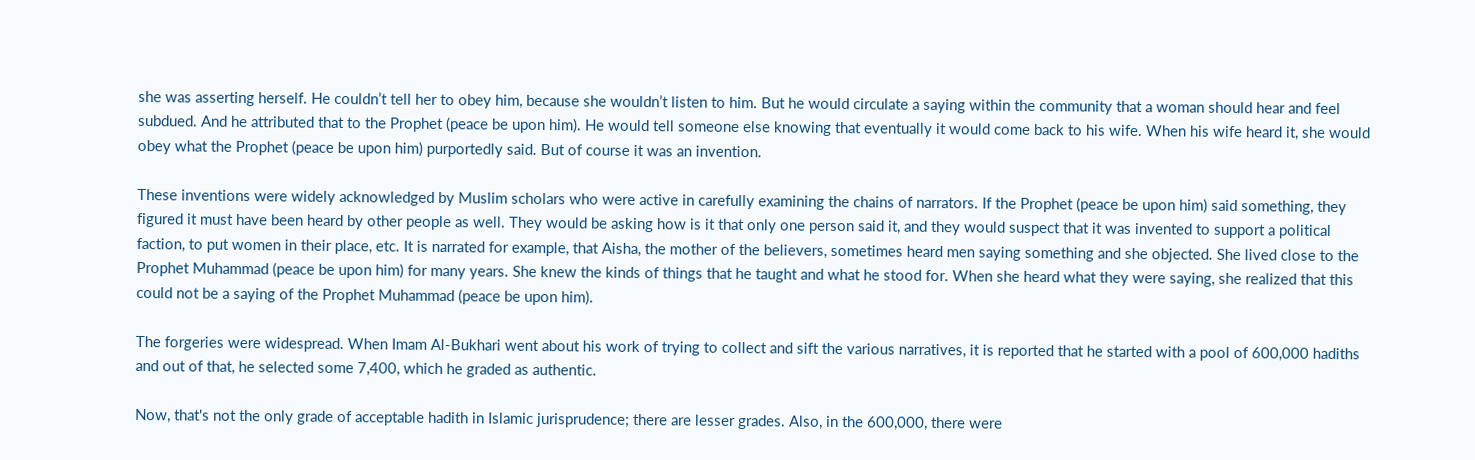she was asserting herself. He couldn’t tell her to obey him, because she wouldn’t listen to him. But he would circulate a saying within the community that a woman should hear and feel subdued. And he attributed that to the Prophet (peace be upon him). He would tell someone else knowing that eventually it would come back to his wife. When his wife heard it, she would obey what the Prophet (peace be upon him) purportedly said. But of course it was an invention.

These inventions were widely acknowledged by Muslim scholars who were active in carefully examining the chains of narrators. If the Prophet (peace be upon him) said something, they figured it must have been heard by other people as well. They would be asking how is it that only one person said it, and they would suspect that it was invented to support a political faction, to put women in their place, etc. It is narrated for example, that Aisha, the mother of the believers, sometimes heard men saying something and she objected. She lived close to the Prophet Muhammad (peace be upon him) for many years. She knew the kinds of things that he taught and what he stood for. When she heard what they were saying, she realized that this could not be a saying of the Prophet Muhammad (peace be upon him).

The forgeries were widespread. When Imam Al-Bukhari went about his work of trying to collect and sift the various narratives, it is reported that he started with a pool of 600,000 hadiths and out of that, he selected some 7,400, which he graded as authentic.

Now, that's not the only grade of acceptable hadith in Islamic jurisprudence; there are lesser grades. Also, in the 600,000, there were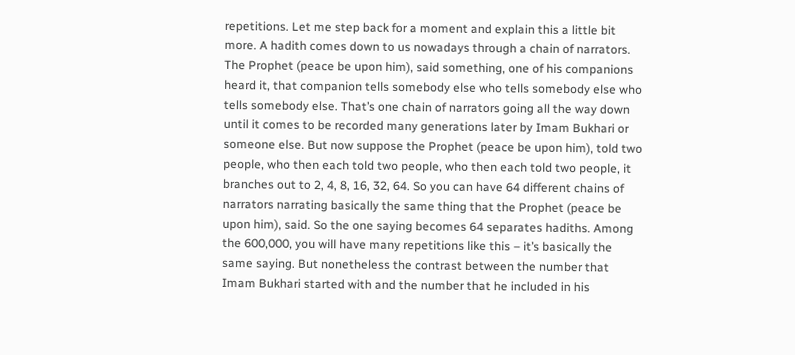repetitions. Let me step back for a moment and explain this a little bit more. A hadith comes down to us nowadays through a chain of narrators. The Prophet (peace be upon him), said something, one of his companions heard it, that companion tells somebody else who tells somebody else who tells somebody else. That’s one chain of narrators going all the way down until it comes to be recorded many generations later by Imam Bukhari or someone else. But now suppose the Prophet (peace be upon him), told two people, who then each told two people, who then each told two people, it branches out to 2, 4, 8, 16, 32, 64. So you can have 64 different chains of narrators narrating basically the same thing that the Prophet (peace be upon him), said. So the one saying becomes 64 separates hadiths. Among the 600,000, you will have many repetitions like this – it’s basically the same saying. But nonetheless the contrast between the number that Imam Bukhari started with and the number that he included in his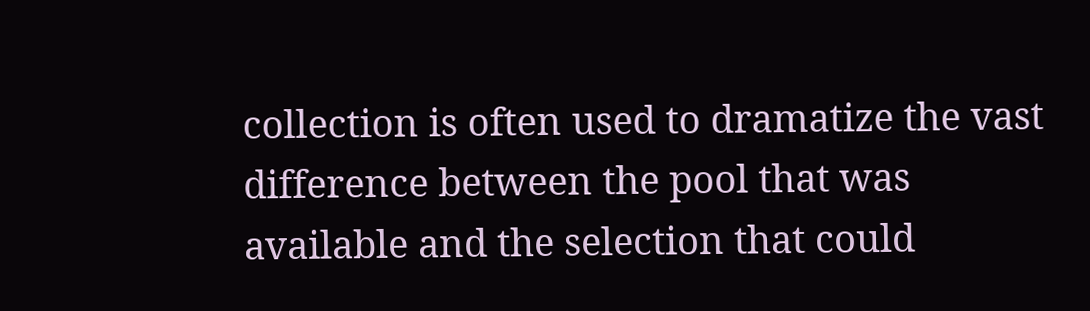collection is often used to dramatize the vast difference between the pool that was available and the selection that could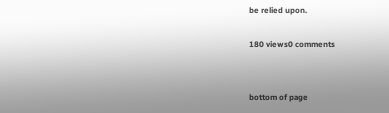be relied upon.

180 views0 comments


bottom of page